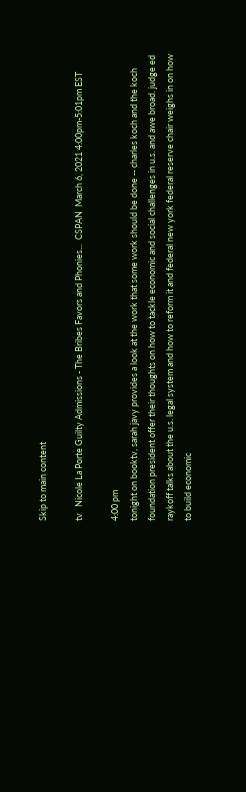Skip to main content

tv   Nicole La Porte Guilty Admissions - The Bribes Favors and Phonies...  CSPAN  March 6, 2021 4:00pm-5:01pm EST

4:00 pm
tonight on booktv, sarah javy provides a look at the work that some work should be done -- charles koch and the koch foundation president offer their thoughts on how to tackle economic and social challenges in u.s. and awe broad. judge ed raykoff talks about the u.s. legal system and how to reform it and federal new york federal reserve chair weighs in on how to build economic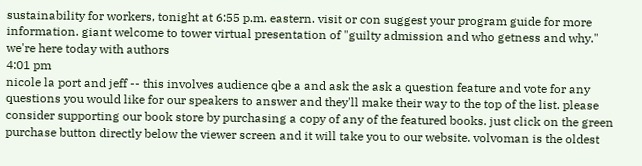sustainability for workers, tonight at 6:55 p.m. eastern. visit or con suggest your program guide for more information. giant welcome to tower virtual presentation of "guilty admission and who getness and why." we're here today with authors
4:01 pm
nicole la port and jeff -- this involves audience qbe a and ask the ask a question feature and vote for any questions you would like for our speakers to answer and they'll make their way to the top of the list. please consider supporting our book store by purchasing a copy of any of the featured books. just click on the green purchase button directly below the viewer screen and it will take you to our website. volvoman is the oldest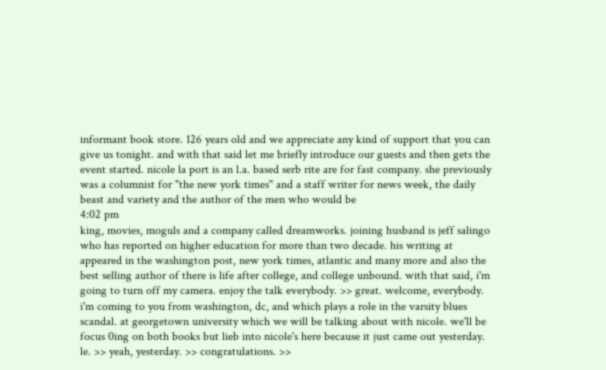informant book store. 126 years old and we appreciate any kind of support that you can give us tonight. and with that said let me briefly introduce our guests and then gets the event started. nicole la port is an l.a. based serb rite are for fast company. she previously was a columnist for "the new york times" and a staff writer for news week, the daily beast and variety and the author of the men who would be
4:02 pm
king, movies, moguls and a company called dreamworks. joining husband is jeff salingo who has reported on higher education for more than two decade. his writing at appeared in the washington post, new york times, atlantic and many more and also the best selling author of there is life after college, and college unbound. with that said, i'm going to turn off my camera. enjoy the talk everybody. >> great. welcome, everybody. i'm coming to you from washington, dc, and which plays a role in the varsity blues scandal. at georgetown university which we will be talking about with nicole. we'll be focus 0ing on both books but lieb into nicole's here because it just came out yesterday. le. >> yeah, yesterday. >> congratulations. >>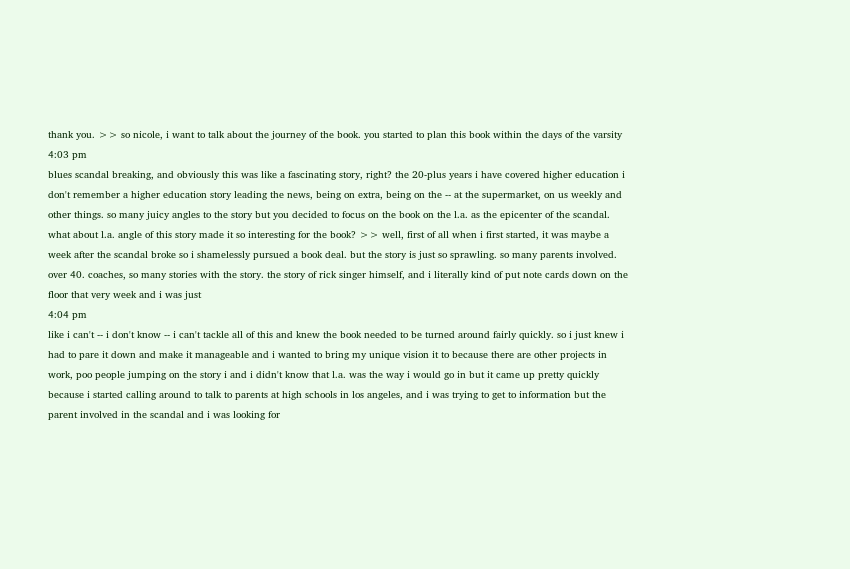thank you. >> so nicole, i want to talk about the journey of the book. you started to plan this book within the days of the varsity
4:03 pm
blues scandal breaking, and obviously this was like a fascinating story, right? the 20-plus years i have covered higher education i don't remember a higher education story leading the news, being on extra, being on the -- at the supermarket, on us weekly and other things. so many juicy angles to the story but you decided to focus on the book on the l.a. as the epicenter of the scandal. what about l.a. angle of this story made it so interesting for the book? >> well, first of all when i first started, it was maybe a week after the scandal broke so i shamelessly pursued a book deal. but the story is just so sprawling. so many parents involved. over 40. coaches, so many stories with the story. the story of rick singer himself, and i literally kind of put note cards down on the floor that very week and i was just
4:04 pm
like i can't -- i don't know -- i can't tackle all of this and knew the book needed to be turned around fairly quickly. so i just knew i had to pare it down and make it manageable and i wanted to bring my unique vision it to because there are other projects in work, poo people jumping on the story i and i didn't know that l.a. was the way i would go in but it came up pretty quickly because i started calling around to talk to parents at high schools in los angeles, and i was trying to get to information but the parent involved in the scandal and i was looking for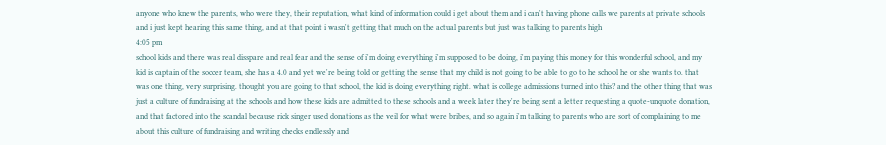anyone who knew the parents, who were they, their reputation, what kind of information could i get about them and i can't having phone calls we parents at private schools and i just kept hearing this same thing, and at that point i wasn't getting that much on the actual parents but just was talking to parents high
4:05 pm
school kids and there was real disspare and real fear and the sense of i'm doing everything i'm supposed to be doing, i'm paying this money for this wonderful school, and my kid is captain of the soccer team, she has a 4.0 and yet we're being told or getting the sense that my child is not going to be able to go to he school he or she wants to. that was one thing, very surprising. thought you are going to that school, the kid is doing everything right. what is college admissions turned into this? and the other thing that was just a culture of fundraising at the schools and how these kids are admitted to these schools and a week later they're being sent a letter requesting a quote-unquote donation, and that factored into the scandal because rick singer used donations as the veil for what were bribes, and so again i'm talking to parents who are sort of complaining to me about this culture of fundraising and writing checks endlessly and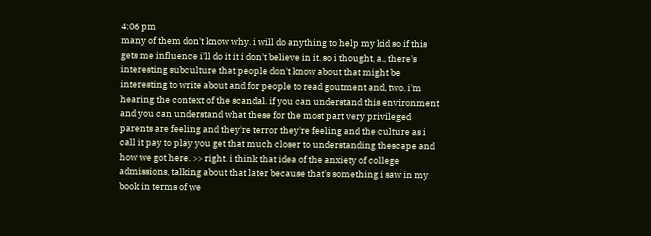4:06 pm
many of them don't know why. i will do anything to help my kid so if this gets me influence i'll do it it i don't believe in it. so i thought, a., there's interesting subculture that people don't know about that might be interesting to write about and for people to read goutment and, two. i'm hearing the context of the scandal. if you can understand this environment and you can understand what these for the most part very privileged parents are feeling and they're terror they're feeling and the culture as i call it pay to play you get that much closer to understanding thescape and how we got here. >> right. i think that idea of the anxiety of college admissions, talking about that later because that's something i saw in my book in terms of we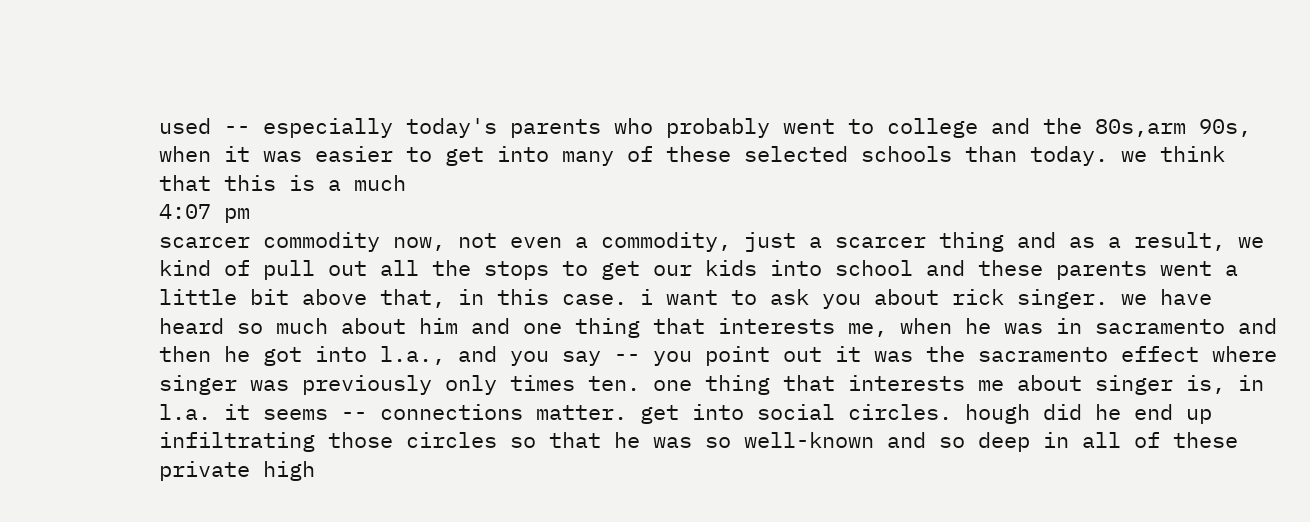used -- especially today's parents who probably went to college and the 80s,arm 90s, when it was easier to get into many of these selected schools than today. we think that this is a much
4:07 pm
scarcer commodity now, not even a commodity, just a scarcer thing and as a result, we kind of pull out all the stops to get our kids into school and these parents went a little bit above that, in this case. i want to ask you about rick singer. we have heard so much about him and one thing that interests me, when he was in sacramento and then he got into l.a., and you say -- you point out it was the sacramento effect where singer was previously only times ten. one thing that interests me about singer is, in l.a. it seems -- connections matter. get into social circles. hough did he end up infiltrating those circles so that he was so well-known and so deep in all of these private high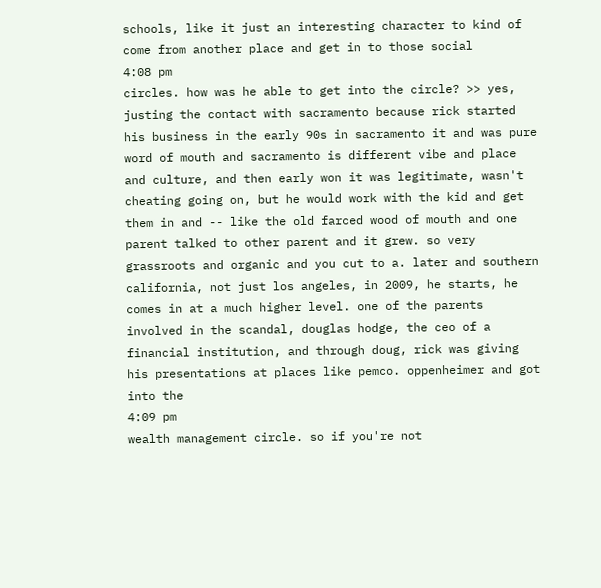schools, like it just an interesting character to kind of come from another place and get in to those social
4:08 pm
circles. how was he able to get into the circle? >> yes, justing the contact with sacramento because rick started his business in the early 90s in sacramento it and was pure word of mouth and sacramento is different vibe and place and culture, and then early won it was legitimate, wasn't cheating going on, but he would work with the kid and get them in and -- like the old farced wood of mouth and one parent talked to other parent and it grew. so very grassroots and organic and you cut to a. later and southern california, not just los angeles, in 2009, he starts, he comes in at a much higher level. one of the parents involved in the scandal, douglas hodge, the ceo of a financial institution, and through doug, rick was giving his presentations at places like pemco. oppenheimer and got into the
4:09 pm
wealth management circle. so if you're not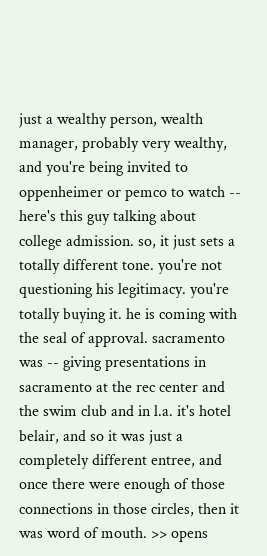just a wealthy person, wealth manager, probably very wealthy, and you're being invited to oppenheimer or pemco to watch -- here's this guy talking about college admission. so, it just sets a totally different tone. you're not questioning his legitimacy. you're totally buying it. he is coming with the seal of approval. sacramento was -- giving presentations in sacramento at the rec center and the swim club and in l.a. it's hotel belair, and so it was just a completely different entree, and once there were enough of those connections in those circles, then it was word of mouth. >> opens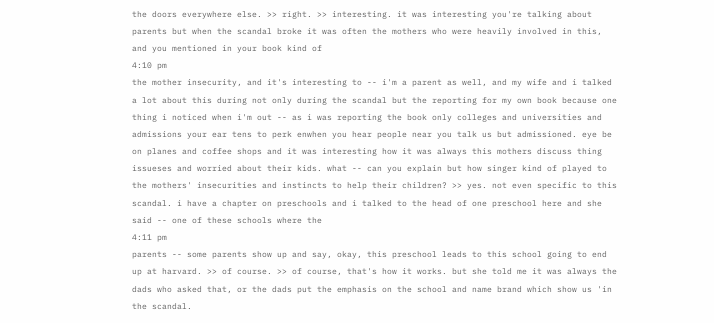the doors everywhere else. >> right. >> interesting. it was interesting you're talking about parents but when the scandal broke it was often the mothers who were heavily involved in this, and you mentioned in your book kind of
4:10 pm
the mother insecurity, and it's interesting to -- i'm a parent as well, and my wife and i talked a lot about this during not only during the scandal but the reporting for my own book because one thing i noticed when i'm out -- as i was reporting the book only colleges and universities and admissions your ear tens to perk enwhen you hear people near you talk us but admissioned. eye be on planes and coffee shops and it was interesting how it was always this mothers discuss thing issueses and worried about their kids. what -- can you explain but how singer kind of played to the mothers' insecurities and instincts to help their children? >> yes. not even specific to this scandal. i have a chapter on preschools and i talked to the head of one preschool here and she said -- one of these schools where the
4:11 pm
parents -- some parents show up and say, okay, this preschool leads to this school going to end up at harvard. >> of course. >> of course, that's how it works. but she told me it was always the dads who asked that, or the dads put the emphasis on the school and name brand which show us 'in the scandal.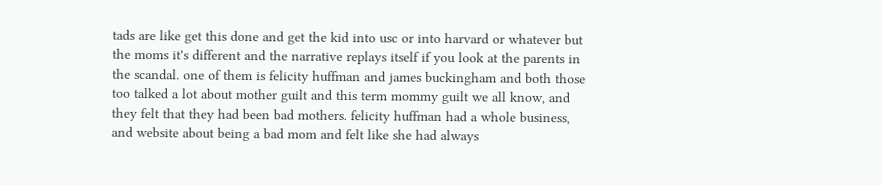tads are like get this done and get the kid into usc or into harvard or whatever but the moms it's different and the narrative replays itself if you look at the parents in the scandal. one of them is felicity huffman and james buckingham and both those too talked a lot about mother guilt and this term mommy guilt we all know, and they felt that they had been bad mothers. felicity huffman had a whole business, and website about being a bad mom and felt like she had always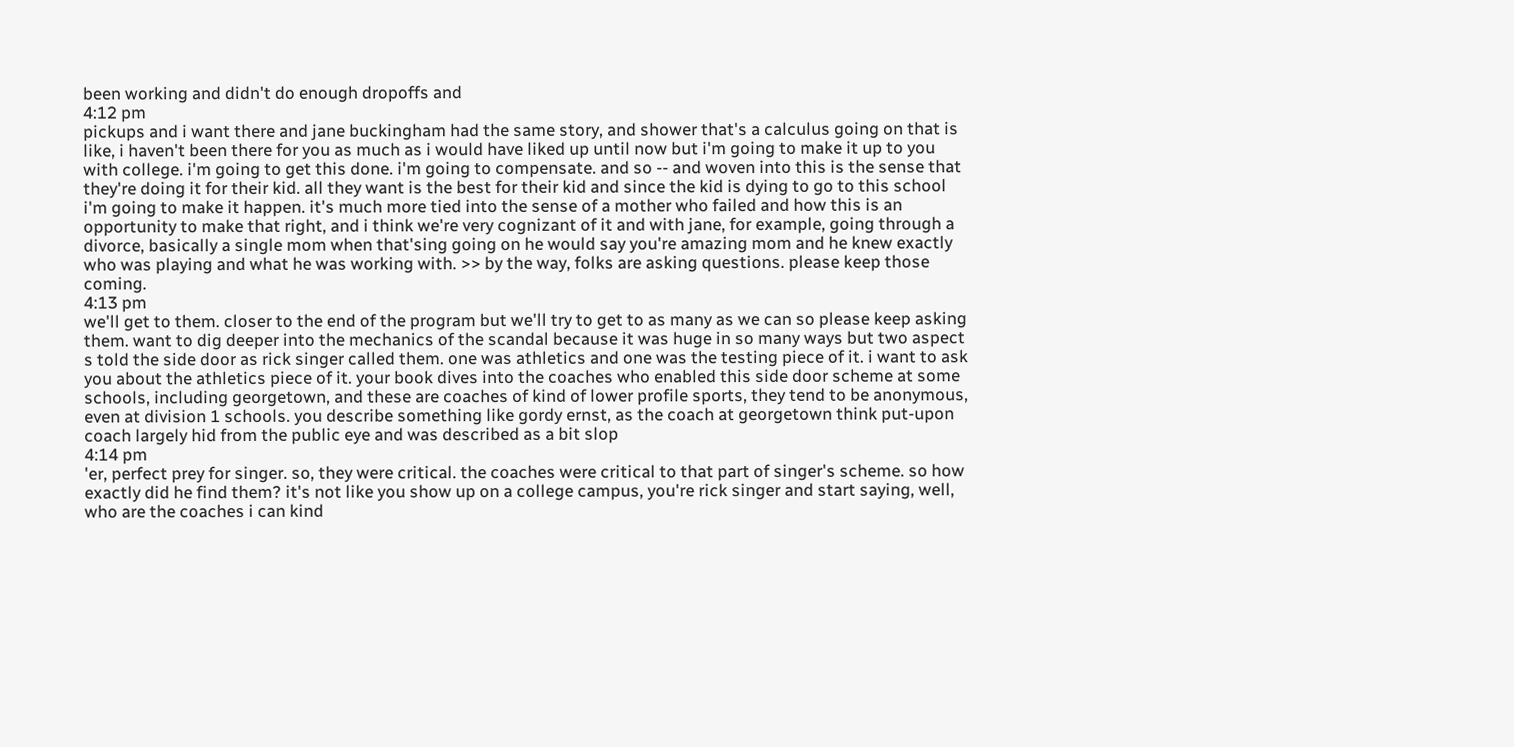been working and didn't do enough dropoffs and
4:12 pm
pickups and i want there and jane buckingham had the same story, and shower that's a calculus going on that is like, i haven't been there for you as much as i would have liked up until now but i'm going to make it up to you with college. i'm going to get this done. i'm going to compensate. and so -- and woven into this is the sense that they're doing it for their kid. all they want is the best for their kid and since the kid is dying to go to this school i'm going to make it happen. it's much more tied into the sense of a mother who failed and how this is an opportunity to make that right, and i think we're very cognizant of it and with jane, for example, going through a divorce, basically a single mom when that'sing going on he would say you're amazing mom and he knew exactly who was playing and what he was working with. >> by the way, folks are asking questions. please keep those coming.
4:13 pm
we'll get to them. closer to the end of the program but we'll try to get to as many as we can so please keep asking them. want to dig deeper into the mechanics of the scandal because it was huge in so many ways but two aspect s told the side door as rick singer called them. one was athletics and one was the testing piece of it. i want to ask you about the athletics piece of it. your book dives into the coaches who enabled this side door scheme at some schools, including georgetown, and these are coaches of kind of lower profile sports, they tend to be anonymous, even at division 1 schools. you describe something like gordy ernst, as the coach at georgetown think put-upon coach largely hid from the public eye and was described as a bit slop
4:14 pm
'er, perfect prey for singer. so, they were critical. the coaches were critical to that part of singer's scheme. so how exactly did he find them? it's not like you show up on a college campus, you're rick singer and start saying, well, who are the coaches i can kind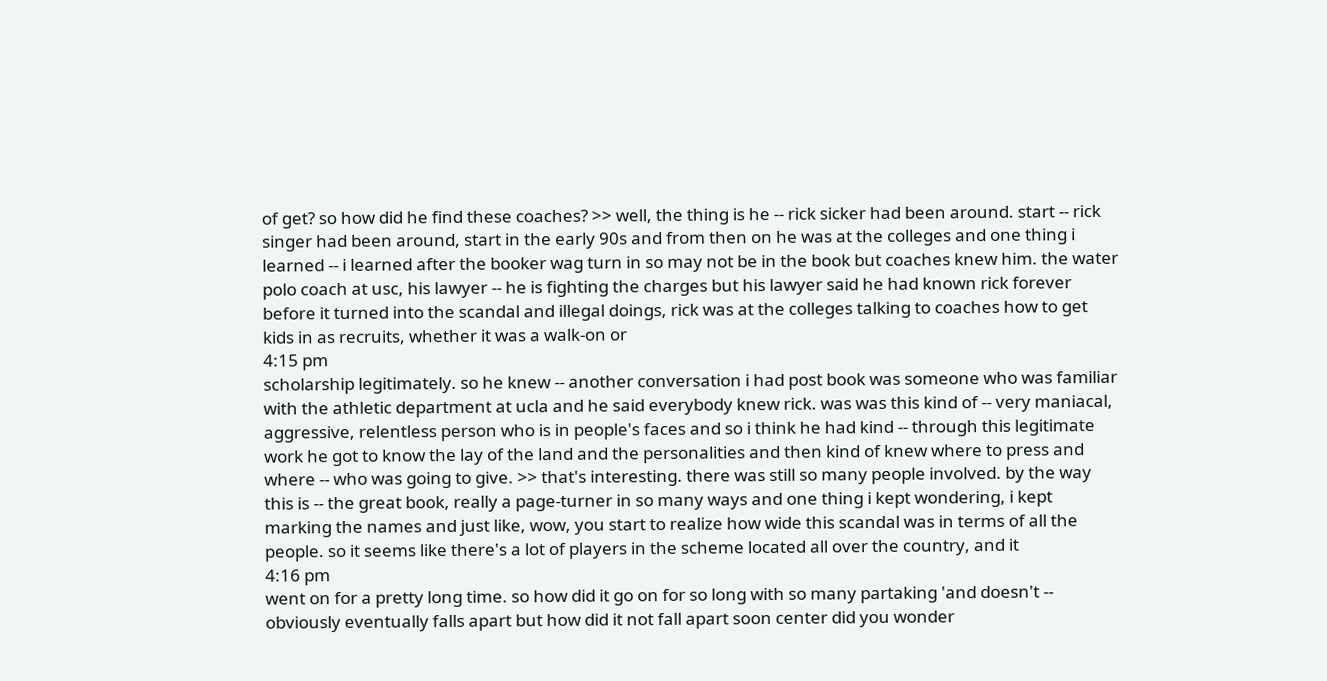of get? so how did he find these coaches? >> well, the thing is he -- rick sicker had been around. start -- rick singer had been around, start in the early 90s and from then on he was at the colleges and one thing i learned -- i learned after the booker wag turn in so may not be in the book but coaches knew him. the water polo coach at usc, his lawyer -- he is fighting the charges but his lawyer said he had known rick forever before it turned into the scandal and illegal doings, rick was at the colleges talking to coaches how to get kids in as recruits, whether it was a walk-on or
4:15 pm
scholarship legitimately. so he knew -- another conversation i had post book was someone who was familiar with the athletic department at ucla and he said everybody knew rick. was was this kind of -- very maniacal, aggressive, relentless person who is in people's faces and so i think he had kind -- through this legitimate work he got to know the lay of the land and the personalities and then kind of knew where to press and where -- who was going to give. >> that's interesting. there was still so many people involved. by the way this is -- the great book, really a page-turner in so many ways and one thing i kept wondering, i kept marking the names and just like, wow, you start to realize how wide this scandal was in terms of all the people. so it seems like there's a lot of players in the scheme located all over the country, and it
4:16 pm
went on for a pretty long time. so how did it go on for so long with so many partaking 'and doesn't -- obviously eventually falls apart but how did it not fall apart soon center did you wonder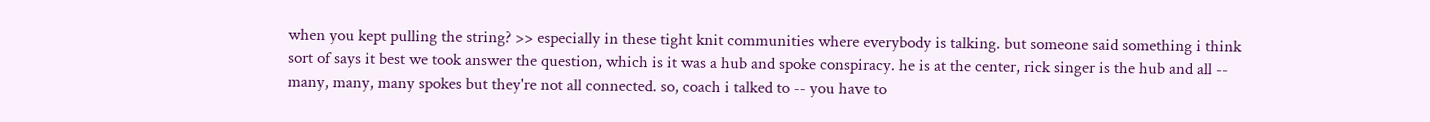when you kept pulling the string? >> especially in these tight knit communities where everybody is talking. but someone said something i think sort of says it best we took answer the question, which is it was a hub and spoke conspiracy. he is at the center, rick singer is the hub and all -- many, many, many spokes but they're not all connected. so, coach i talked to -- you have to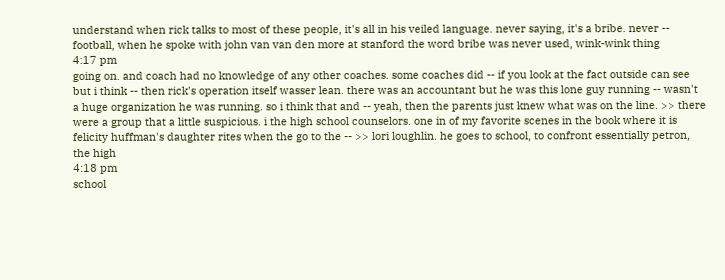understand when rick talks to most of these people, it's all in his veiled language. never saying, it's a bribe. never -- football, when he spoke with john van van den more at stanford the word bribe was never used, wink-wink thing
4:17 pm
going on. and coach had no knowledge of any other coaches. some coaches did -- if you look at the fact outside can see but i think -- then rick's operation itself wasser lean. there was an accountant but he was this lone guy running -- wasn't a huge organization he was running. so i think that and -- yeah, then the parents just knew what was on the line. >> there were a group that a little suspicious. i the high school counselors. one in of my favorite scenes in the book where it is felicity huffman's daughter rites when the go to the -- >> lori loughlin. he goes to school, to confront essentially petron, the high
4:18 pm
school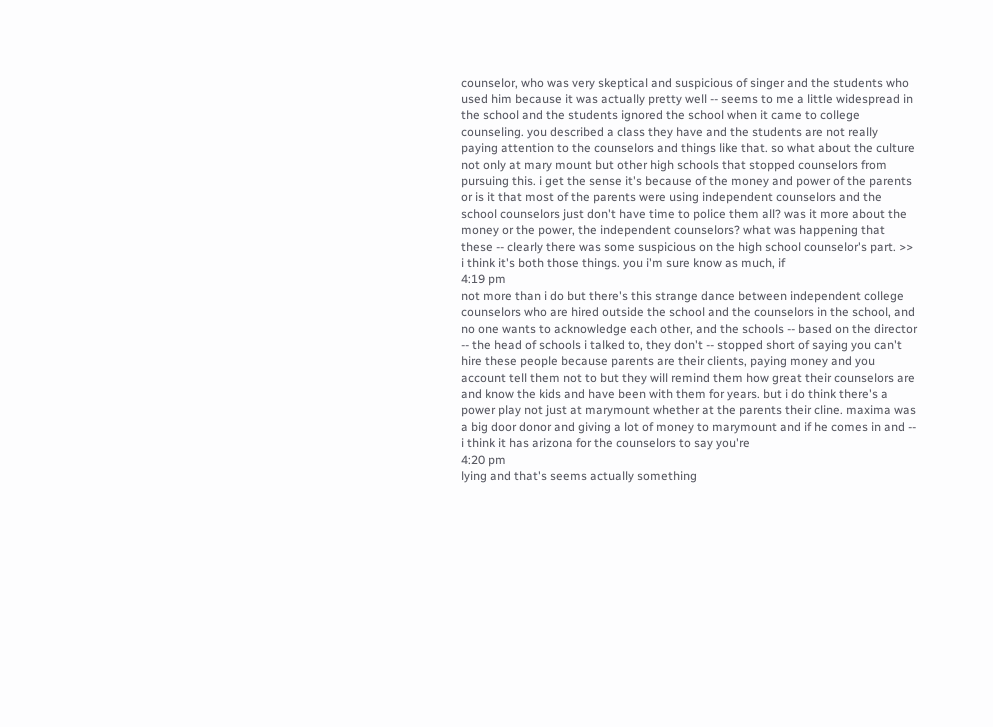counselor, who was very skeptical and suspicious of singer and the students who used him because it was actually pretty well -- seems to me a little widespread in the school and the students ignored the school when it came to college counseling. you described a class they have and the students are not really paying attention to the counselors and things like that. so what about the culture not only at mary mount but other high schools that stopped counselors from pursuing this. i get the sense it's because of the money and power of the parents or is it that most of the parents were using independent counselors and the school counselors just don't have time to police them all? was it more about the money or the power, the independent counselors? what was happening that these -- clearly there was some suspicious on the high school counselor's part. >> i think it's both those things. you i'm sure know as much, if
4:19 pm
not more than i do but there's this strange dance between independent college counselors who are hired outside the school and the counselors in the school, and no one wants to acknowledge each other, and the schools -- based on the director -- the head of schools i talked to, they don't -- stopped short of saying you can't hire these people because parents are their clients, paying money and you account tell them not to but they will remind them how great their counselors are and know the kids and have been with them for years. but i do think there's a power play not just at marymount whether at the parents their cline. maxima was a big door donor and giving a lot of money to marymount and if he comes in and -- i think it has arizona for the counselors to say you're
4:20 pm
lying and that's seems actually something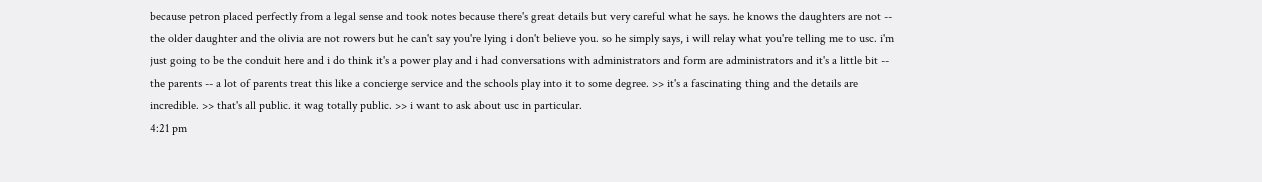because petron placed perfectly from a legal sense and took notes because there's great details but very careful what he says. he knows the daughters are not -- the older daughter and the olivia are not rowers but he can't say you're lying i don't believe you. so he simply says, i will relay what you're telling me to usc. i'm just going to be the conduit here and i do think it's a power play and i had conversations with administrators and form are administrators and it's a little bit -- the parents -- a lot of parents treat this like a concierge service and the schools play into it to some degree. >> it's a fascinating thing and the details are incredible. >> that's all public. it wag totally public. >> i want to ask about usc in particular.
4:21 pm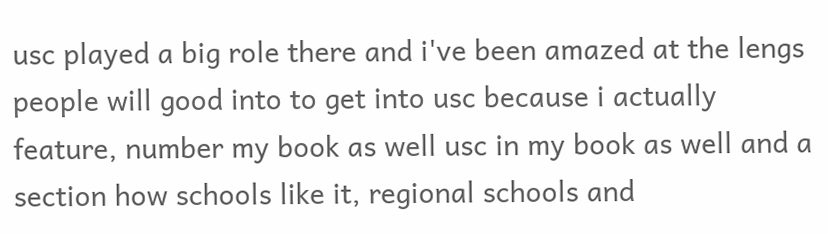usc played a big role there and i've been amazed at the lengs people will good into to get into usc because i actually feature, number my book as well usc in my book as well and a section how schools like it, regional schools and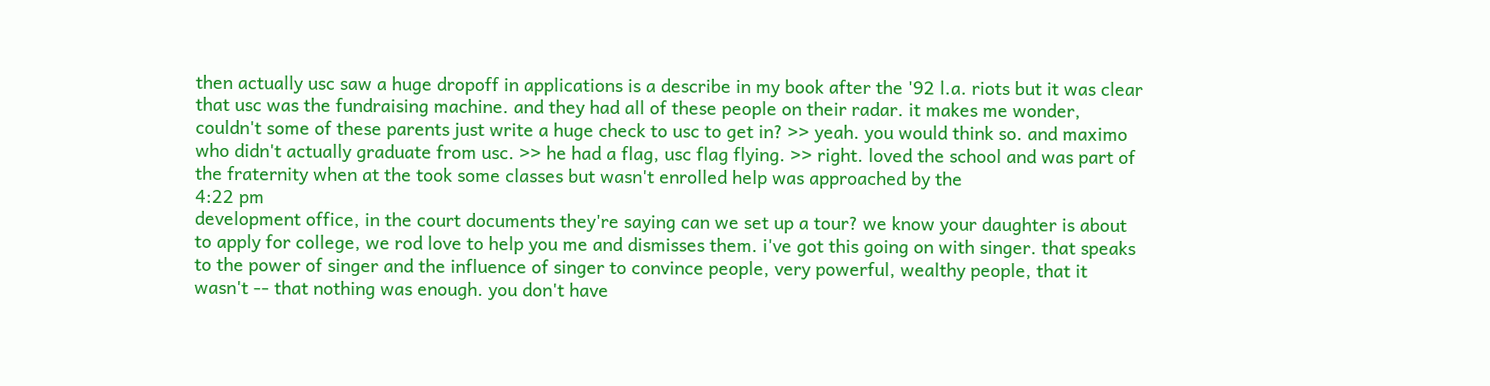then actually usc saw a huge dropoff in applications is a describe in my book after the '92 l.a. riots but it was clear that usc was the fundraising machine. and they had all of these people on their radar. it makes me wonder, couldn't some of these parents just write a huge check to usc to get in? >> yeah. you would think so. and maximo who didn't actually graduate from usc. >> he had a flag, usc flag flying. >> right. loved the school and was part of the fraternity when at the took some classes but wasn't enrolled help was approached by the
4:22 pm
development office, in the court documents they're saying can we set up a tour? we know your daughter is about to apply for college, we rod love to help you me and dismisses them. i've got this going on with singer. that speaks to the power of singer and the influence of singer to convince people, very powerful, wealthy people, that it wasn't -- that nothing was enough. you don't have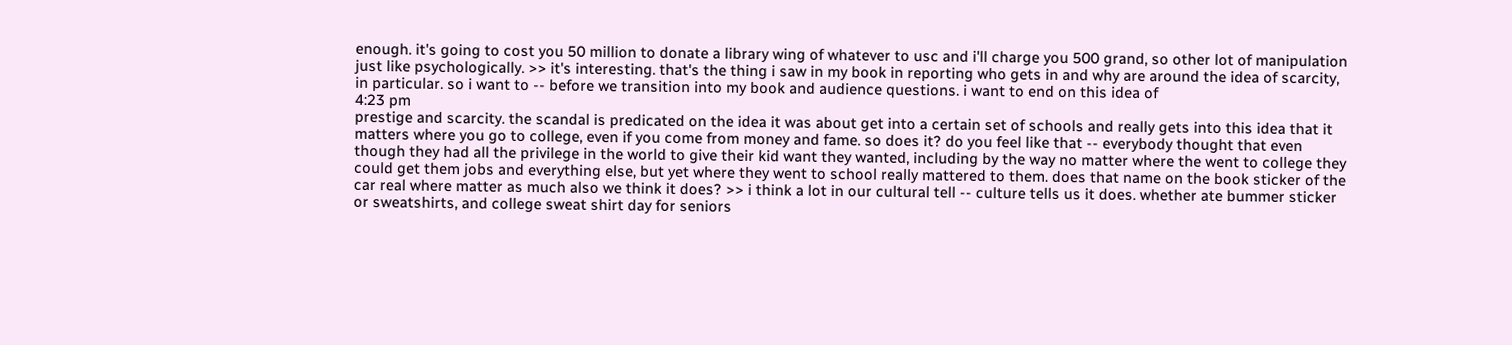enough. it's going to cost you 50 million to donate a library wing of whatever to usc and i'll charge you 500 grand, so other lot of manipulation just like psychologically. >> it's interesting. that's the thing i saw in my book in reporting who gets in and why are around the idea of scarcity, in particular. so i want to -- before we transition into my book and audience questions. i want to end on this idea of
4:23 pm
prestige and scarcity. the scandal is predicated on the idea it was about get into a certain set of schools and really gets into this idea that it matters where you go to college, even if you come from money and fame. so does it? do you feel like that -- everybody thought that even though they had all the privilege in the world to give their kid want they wanted, including by the way no matter where the went to college they could get them jobs and everything else, but yet where they went to school really mattered to them. does that name on the book sticker of the car real where matter as much also we think it does? >> i think a lot in our cultural tell -- culture tells us it does. whether ate bummer sticker or sweatshirts, and college sweat shirt day for seniors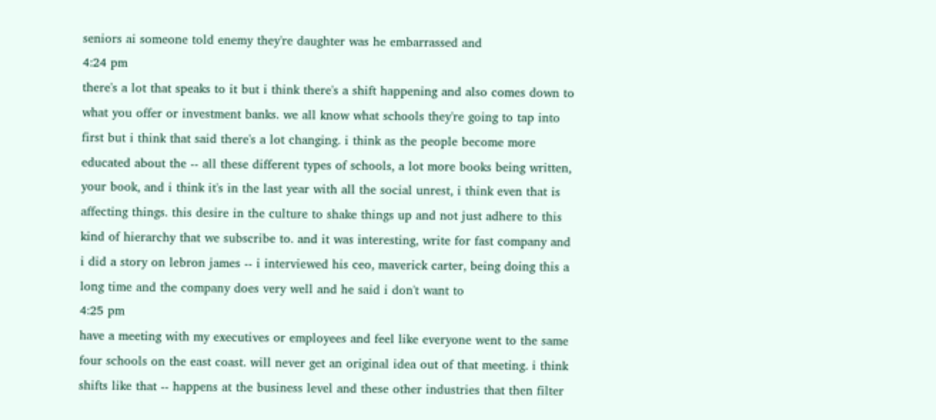seniors ai someone told enemy they're daughter was he embarrassed and
4:24 pm
there's a lot that speaks to it but i think there's a shift happening and also comes down to what you offer or investment banks. we all know what schools they're going to tap into first but i think that said there's a lot changing. i think as the people become more educated about the -- all these different types of schools, a lot more books being written, your book, and i think it's in the last year with all the social unrest, i think even that is affecting things. this desire in the culture to shake things up and not just adhere to this kind of hierarchy that we subscribe to. and it was interesting, write for fast company and i did a story on lebron james -- i interviewed his ceo, maverick carter, being doing this a long time and the company does very well and he said i don't want to
4:25 pm
have a meeting with my executives or employees and feel like everyone went to the same four schools on the east coast. will never get an original idea out of that meeting. i think shifts like that -- happens at the business level and these other industries that then filter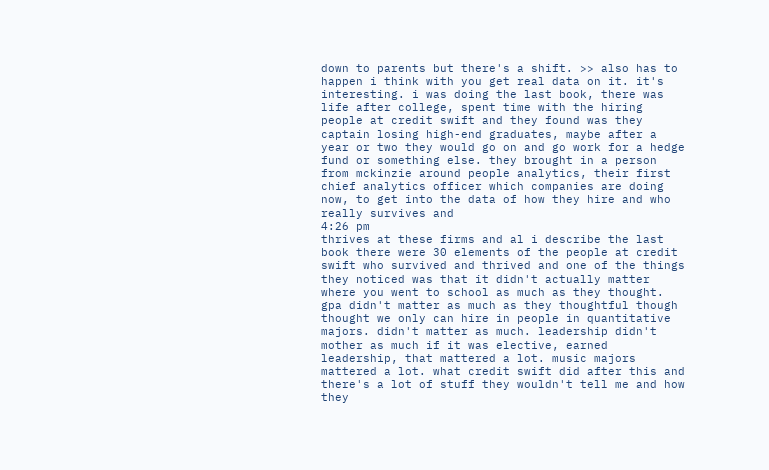down to parents but there's a shift. >> also has to happen i think with you get real data on it. it's interesting. i was doing the last book, there was life after college, spent time with the hiring people at credit swift and they found was they captain losing high-end graduates, maybe after a year or two they would go on and go work for a hedge fund or something else. they brought in a person from mckinzie around people analytics, their first chief analytics officer which companies are doing now, to get into the data of how they hire and who really survives and
4:26 pm
thrives at these firms and al i describe the last book there were 30 elements of the people at credit swift who survived and thrived and one of the things they noticed was that it didn't actually matter where you went to school as much as they thought. gpa didn't matter as much as they thoughtful though thought we only can hire in people in quantitative majors. didn't matter as much. leadership didn't mother as much if it was elective, earned leadership, that mattered a lot. music majors mattered a lot. what credit swift did after this and there's a lot of stuff they wouldn't tell me and how they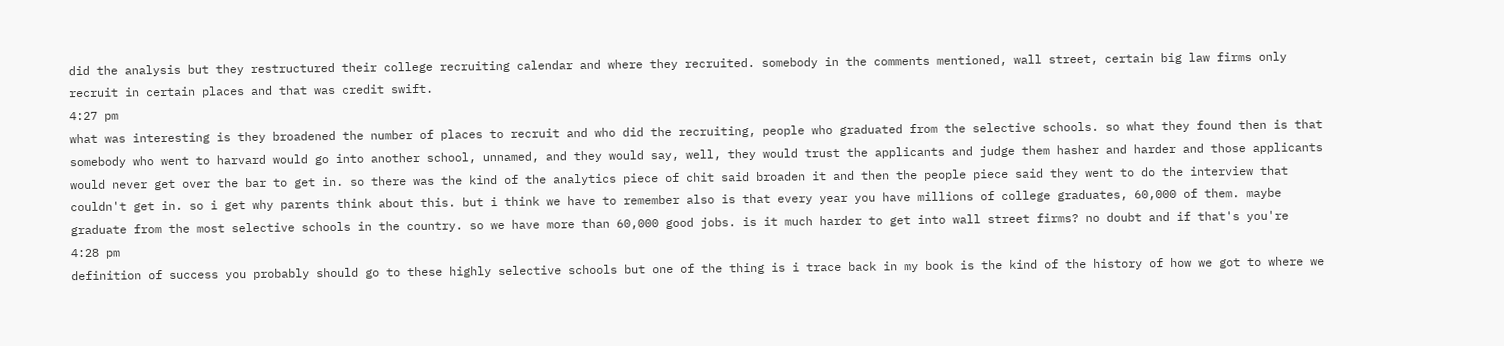did the analysis but they restructured their college recruiting calendar and where they recruited. somebody in the comments mentioned, wall street, certain big law firms only recruit in certain places and that was credit swift.
4:27 pm
what was interesting is they broadened the number of places to recruit and who did the recruiting, people who graduated from the selective schools. so what they found then is that somebody who went to harvard would go into another school, unnamed, and they would say, well, they would trust the applicants and judge them hasher and harder and those applicants would never get over the bar to get in. so there was the kind of the analytics piece of chit said broaden it and then the people piece said they went to do the interview that couldn't get in. so i get why parents think about this. but i think we have to remember also is that every year you have millions of college graduates, 60,000 of them. maybe graduate from the most selective schools in the country. so we have more than 60,000 good jobs. is it much harder to get into wall street firms? no doubt and if that's you're
4:28 pm
definition of success you probably should go to these highly selective schools but one of the thing is i trace back in my book is the kind of the history of how we got to where we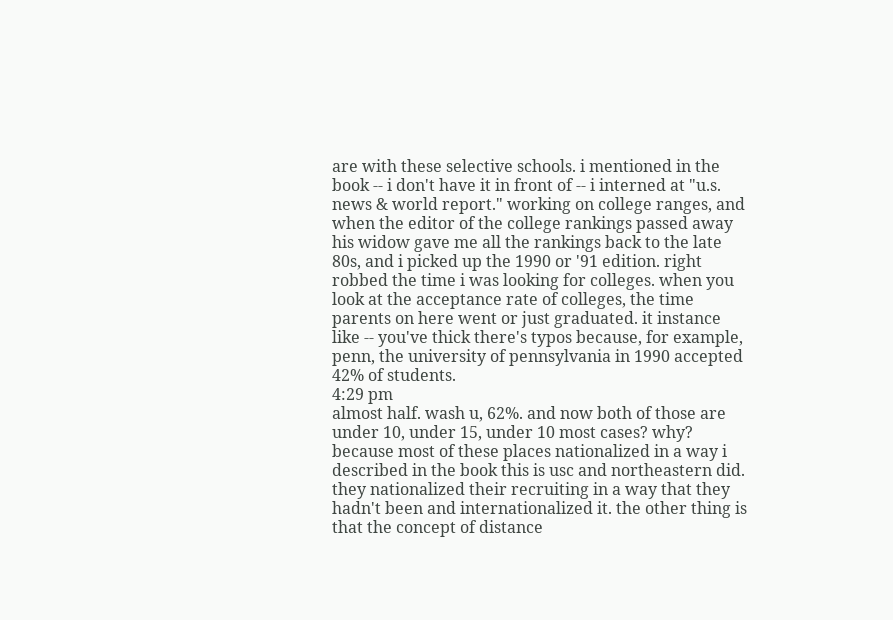are with these selective schools. i mentioned in the book -- i don't have it in front of -- i interned at "u.s. news & world report." working on college ranges, and when the editor of the college rankings passed away his widow gave me all the rankings back to the late 80s, and i picked up the 1990 or '91 edition. right robbed the time i was looking for colleges. when you look at the acceptance rate of colleges, the time parents on here went or just graduated. it instance like -- you've thick there's typos because, for example, penn, the university of pennsylvania in 1990 accepted 42% of students.
4:29 pm
almost half. wash u, 62%. and now both of those are under 10, under 15, under 10 most cases? why? because most of these places nationalized in a way i described in the book this is usc and northeastern did. they nationalized their recruiting in a way that they hadn't been and internationalized it. the other thing is that the concept of distance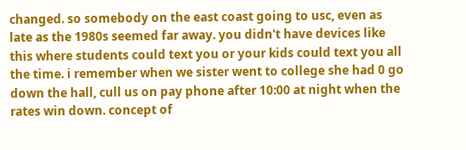changed. so somebody on the east coast going to usc, even as late as the 1980s seemed far away. you didn't have devices like this where students could text you or your kids could text you all the time. i remember when we sister went to college she had 0 go down the hall, cull us on pay phone after 10:00 at night when the rates win down. concept of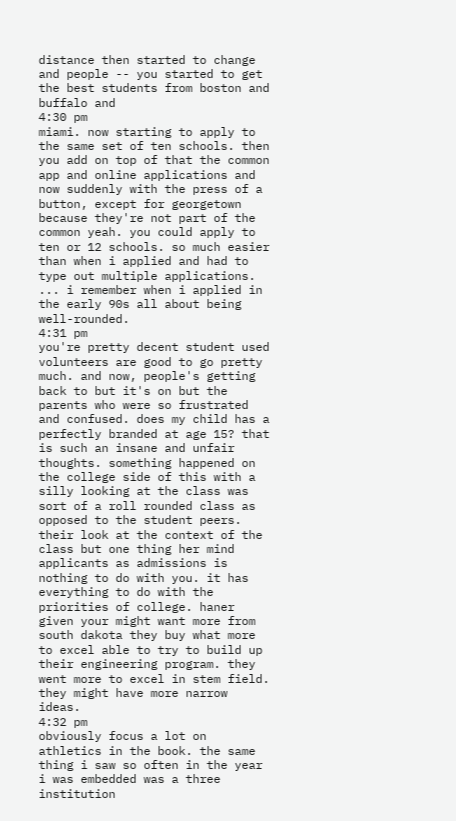distance then started to change and people -- you started to get the best students from boston and buffalo and
4:30 pm
miami. now starting to apply to the same set of ten schools. then you add on top of that the common app and online applications and now suddenly with the press of a button, except for georgetown because they're not part of the common yeah. you could apply to ten or 12 schools. so much easier than when i applied and had to type out multiple applications. ... i remember when i applied in the early 90s all about being well-rounded.
4:31 pm
you're pretty decent student used volunteers are good to go pretty much. and now, people's getting back to but it's on but the parents who were so frustrated and confused. does my child has a perfectly branded at age 15? that is such an insane and unfair thoughts. something happened on the college side of this with a silly looking at the class was sort of a roll rounded class as opposed to the student peers. their look at the context of the class but one thing her mind applicants as admissions is nothing to do with you. it has everything to do with the priorities of college. haner given your might want more from south dakota they buy what more to excel able to try to build up their engineering program. they went more to excel in stem field. they might have more narrow ideas.
4:32 pm
obviously focus a lot on athletics in the book. the same thing i saw so often in the year i was embedded was a three institution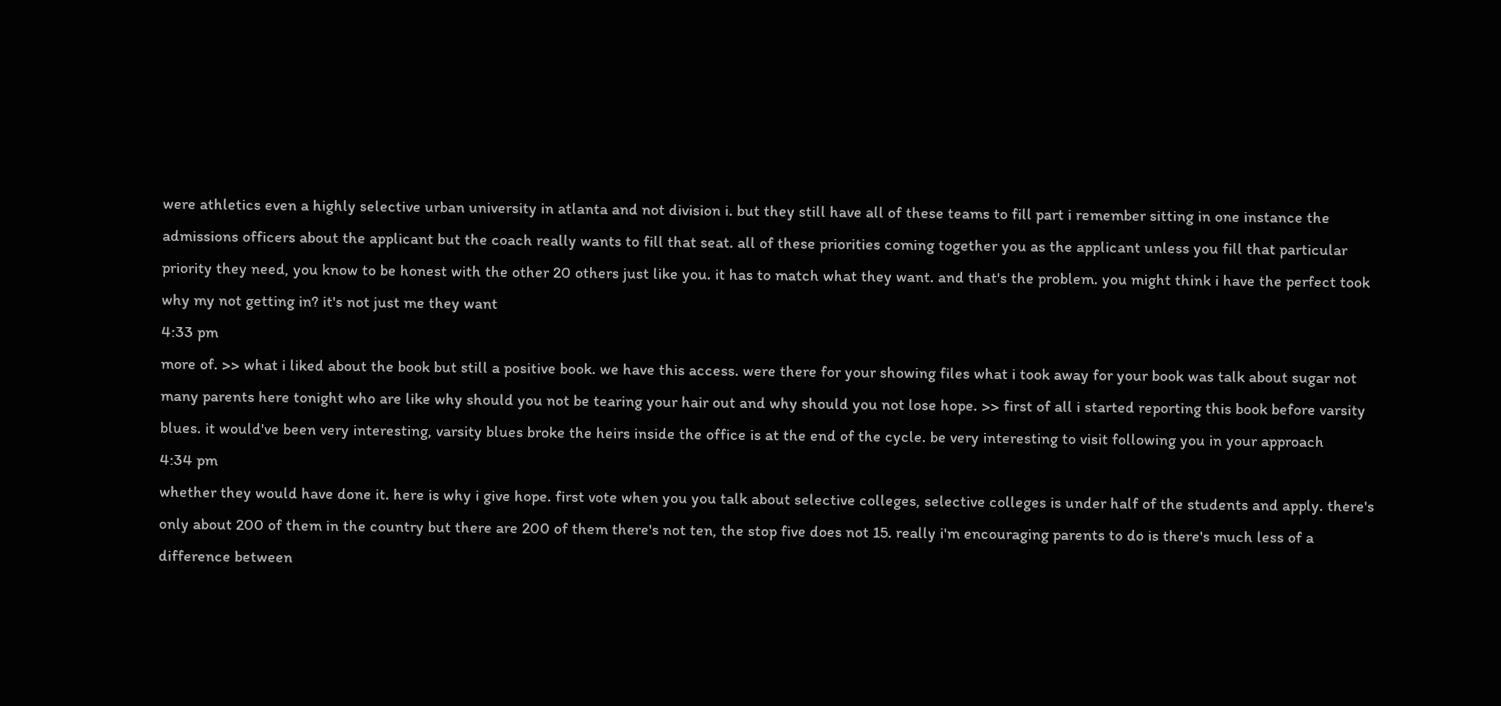were athletics even a highly selective urban university in atlanta and not division i. but they still have all of these teams to fill part i remember sitting in one instance the admissions officers about the applicant but the coach really wants to fill that seat. all of these priorities coming together you as the applicant unless you fill that particular priority they need, you know to be honest with the other 20 others just like you. it has to match what they want. and that's the problem. you might think i have the perfect took why my not getting in? it's not just me they want
4:33 pm
more of. >> what i liked about the book but still a positive book. we have this access. were there for your showing files what i took away for your book was talk about sugar not many parents here tonight who are like why should you not be tearing your hair out and why should you not lose hope. >> first of all i started reporting this book before varsity blues. it would've been very interesting, varsity blues broke the heirs inside the office is at the end of the cycle. be very interesting to visit following you in your approach
4:34 pm
whether they would have done it. here is why i give hope. first vote when you you talk about selective colleges, selective colleges is under half of the students and apply. there's only about 200 of them in the country but there are 200 of them there's not ten, the stop five does not 15. really i'm encouraging parents to do is there's much less of a difference between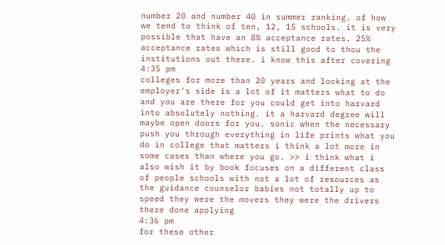number 20 and number 40 in summer ranking. of how we tend to think of ten, 12, 15 schools. it is very possible that have an 8% acceptance rates. 25% acceptance rates which is still good to thou the institutions out there. i know this after covering
4:35 pm
colleges for more than 20 years and looking at the employer's side is a lot of it matters what to do and you are there for you could get into harvard into absolutely nothing. it a harvard degree will maybe open doors for you. sonic when the necessary push you through everything in life prints what you do in college that matters i think a lot more in some cases than where you go. >> i think what i also wish it by book focuses on a different class of people schools with not a lot of resources as the guidance counselor babies not totally up to speed they were the movers they were the drivers there done applying
4:36 pm
for these other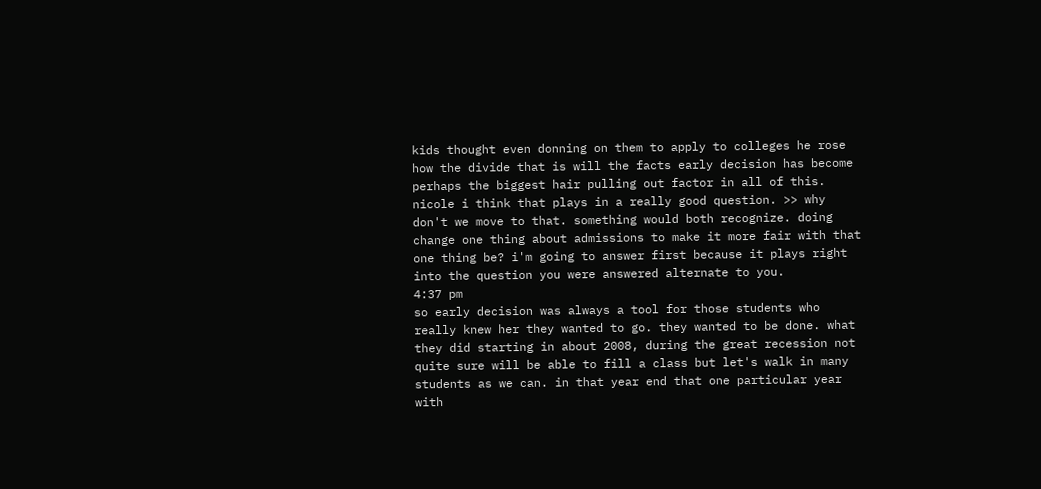kids thought even donning on them to apply to colleges he rose how the divide that is will the facts early decision has become perhaps the biggest hair pulling out factor in all of this. nicole i think that plays in a really good question. >> why don't we move to that. something would both recognize. doing change one thing about admissions to make it more fair with that one thing be? i'm going to answer first because it plays right into the question you were answered alternate to you.
4:37 pm
so early decision was always a tool for those students who really knew her they wanted to go. they wanted to be done. what they did starting in about 2008, during the great recession not quite sure will be able to fill a class but let's walk in many students as we can. in that year end that one particular year with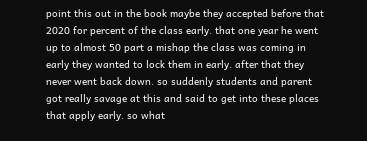point this out in the book maybe they accepted before that 2020 for percent of the class early. that one year he went up to almost 50 part a mishap the class was coming in early they wanted to lock them in early. after that they never went back down. so suddenly students and parent got really savage at this and said to get into these places that apply early. so what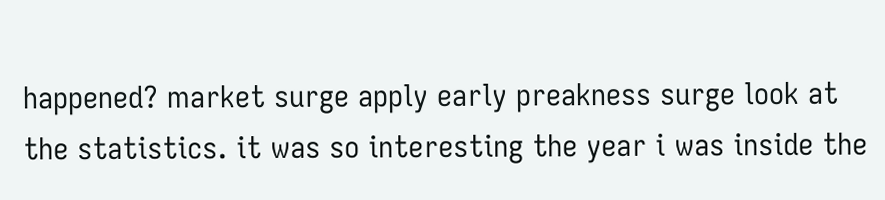happened? market surge apply early preakness surge look at the statistics. it was so interesting the year i was inside the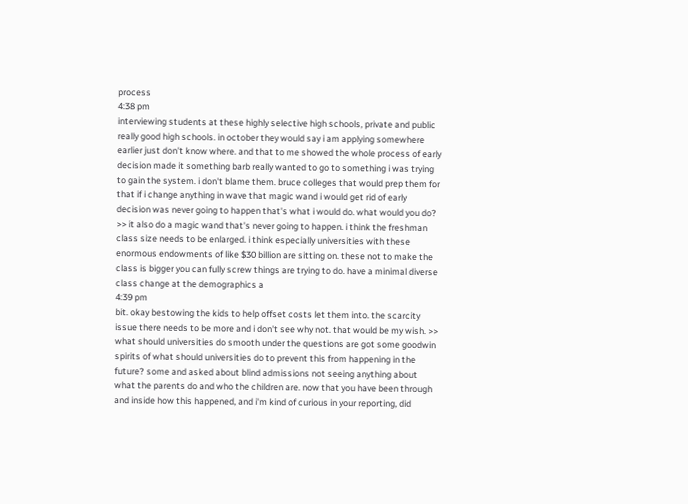process
4:38 pm
interviewing students at these highly selective high schools, private and public really good high schools. in october they would say i am applying somewhere earlier just don't know where. and that to me showed the whole process of early decision made it something barb really wanted to go to something i was trying to gain the system. i don't blame them. bruce colleges that would prep them for that if i change anything in wave that magic wand i would get rid of early decision was never going to happen that's what i would do. what would you do? >> it also do a magic wand that's never going to happen. i think the freshman class size needs to be enlarged. i think especially universities with these enormous endowments of like $30 billion are sitting on. these not to make the class is bigger you can fully screw things are trying to do. have a minimal diverse class change at the demographics a
4:39 pm
bit. okay bestowing the kids to help offset costs let them into. the scarcity issue there needs to be more and i don't see why not. that would be my wish. >> what should universities do smooth under the questions are got some goodwin spirits of what should universities do to prevent this from happening in the future? some and asked about blind admissions not seeing anything about what the parents do and who the children are. now that you have been through and inside how this happened, and i'm kind of curious in your reporting, did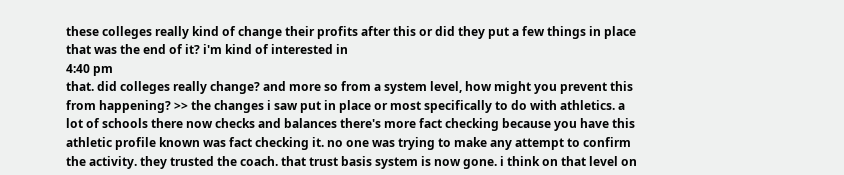these colleges really kind of change their profits after this or did they put a few things in place that was the end of it? i'm kind of interested in
4:40 pm
that. did colleges really change? and more so from a system level, how might you prevent this from happening? >> the changes i saw put in place or most specifically to do with athletics. a lot of schools there now checks and balances there's more fact checking because you have this athletic profile known was fact checking it. no one was trying to make any attempt to confirm the activity. they trusted the coach. that trust basis system is now gone. i think on that level on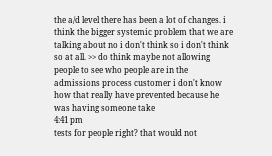the a/d level there has been a lot of changes. i think the bigger systemic problem that we are talking about no i don't think so i don't think so at all. >> do think maybe not allowing people to see who people are in the admissions process customer i don't know how that really have prevented because he was having someone take
4:41 pm
tests for people right? that would not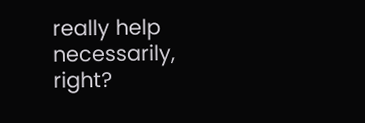really help necessarily, right?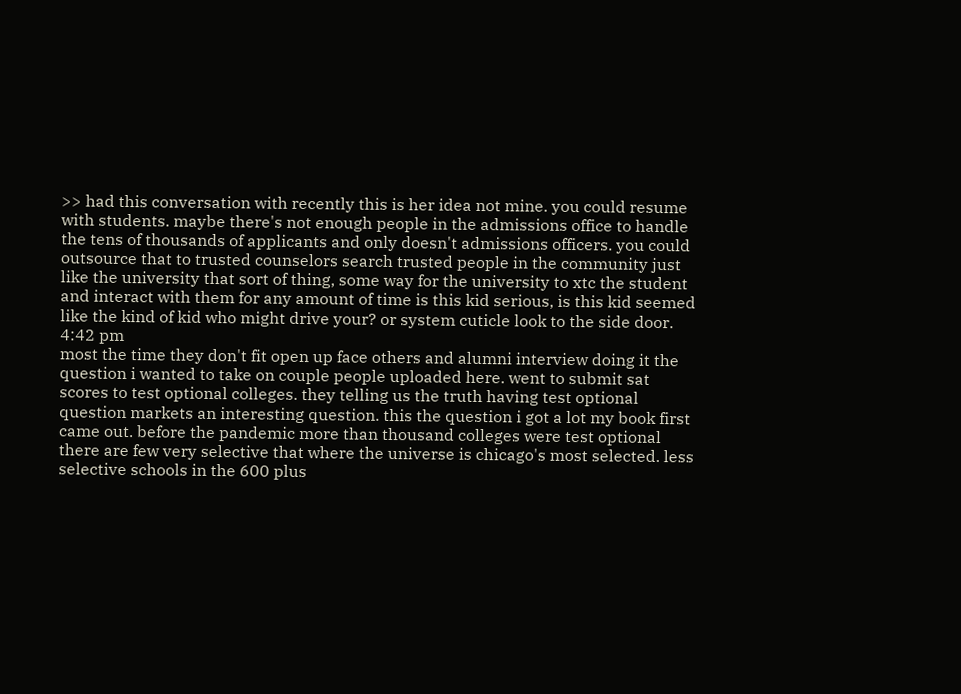>> had this conversation with recently this is her idea not mine. you could resume with students. maybe there's not enough people in the admissions office to handle the tens of thousands of applicants and only doesn't admissions officers. you could outsource that to trusted counselors search trusted people in the community just like the university that sort of thing, some way for the university to xtc the student and interact with them for any amount of time is this kid serious, is this kid seemed like the kind of kid who might drive your? or system cuticle look to the side door.
4:42 pm
most the time they don't fit open up face others and alumni interview doing it the question i wanted to take on couple people uploaded here. went to submit sat scores to test optional colleges. they telling us the truth having test optional question markets an interesting question. this the question i got a lot my book first came out. before the pandemic more than thousand colleges were test optional there are few very selective that where the universe is chicago's most selected. less selective schools in the 600 plus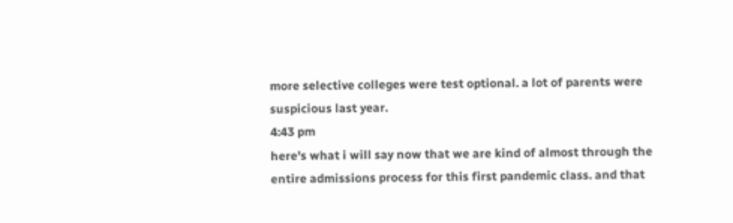more selective colleges were test optional. a lot of parents were suspicious last year.
4:43 pm
here's what i will say now that we are kind of almost through the entire admissions process for this first pandemic class. and that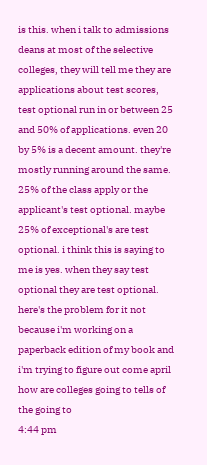is this. when i talk to admissions deans at most of the selective colleges, they will tell me they are applications about test scores, test optional run in or between 25 and 50% of applications. even 20 by 5% is a decent amount. they're mostly running around the same. 25% of the class apply or the applicant's test optional. maybe 25% of exceptional's are test optional. i think this is saying to me is yes. when they say test optional they are test optional. here's the problem for it not because i'm working on a paperback edition of my book and i'm trying to figure out come april how are colleges going to tells of the going to
4:44 pm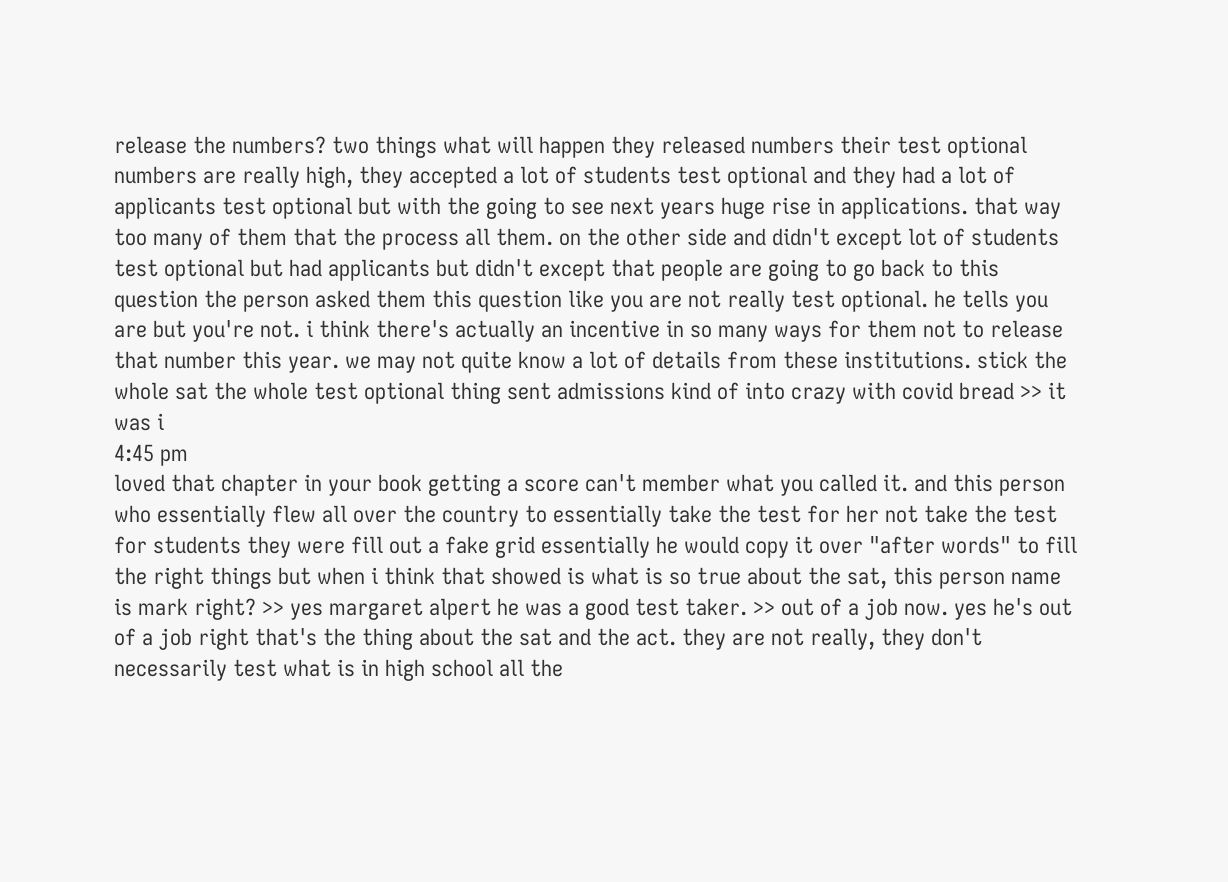release the numbers? two things what will happen they released numbers their test optional numbers are really high, they accepted a lot of students test optional and they had a lot of applicants test optional but with the going to see next years huge rise in applications. that way too many of them that the process all them. on the other side and didn't except lot of students test optional but had applicants but didn't except that people are going to go back to this question the person asked them this question like you are not really test optional. he tells you are but you're not. i think there's actually an incentive in so many ways for them not to release that number this year. we may not quite know a lot of details from these institutions. stick the whole sat the whole test optional thing sent admissions kind of into crazy with covid bread >> it was i
4:45 pm
loved that chapter in your book getting a score can't member what you called it. and this person who essentially flew all over the country to essentially take the test for her not take the test for students they were fill out a fake grid essentially he would copy it over "after words" to fill the right things but when i think that showed is what is so true about the sat, this person name is mark right? >> yes margaret alpert he was a good test taker. >> out of a job now. yes he's out of a job right that's the thing about the sat and the act. they are not really, they don't necessarily test what is in high school all the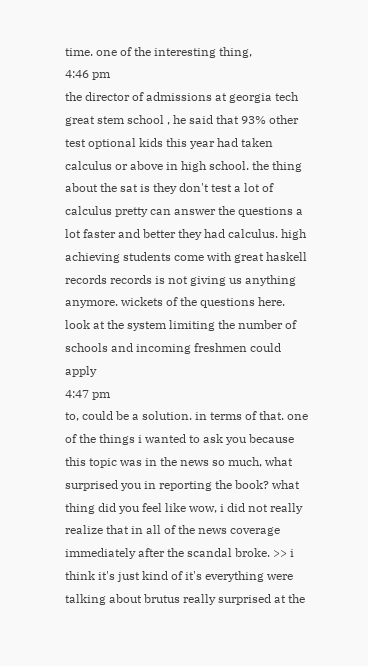time. one of the interesting thing,
4:46 pm
the director of admissions at georgia tech great stem school , he said that 93% other test optional kids this year had taken calculus or above in high school. the thing about the sat is they don't test a lot of calculus pretty can answer the questions a lot faster and better they had calculus. high achieving students come with great haskell records records is not giving us anything anymore. wickets of the questions here. look at the system limiting the number of schools and incoming freshmen could apply
4:47 pm
to, could be a solution. in terms of that. one of the things i wanted to ask you because this topic was in the news so much, what surprised you in reporting the book? what thing did you feel like wow, i did not really realize that in all of the news coverage immediately after the scandal broke. >> i think it's just kind of it's everything were talking about brutus really surprised at the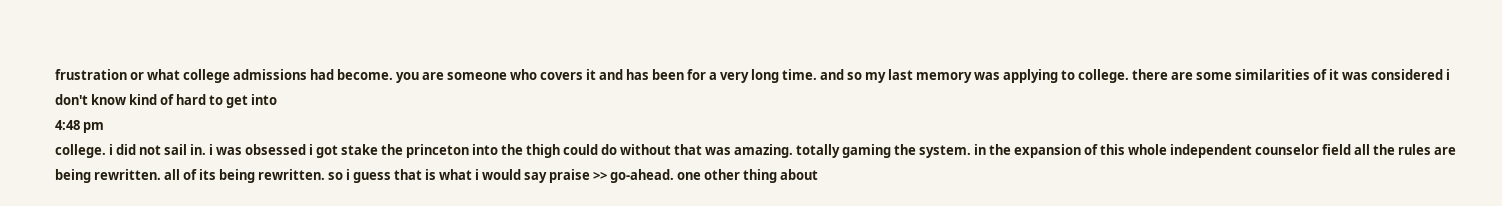frustration or what college admissions had become. you are someone who covers it and has been for a very long time. and so my last memory was applying to college. there are some similarities of it was considered i don't know kind of hard to get into
4:48 pm
college. i did not sail in. i was obsessed i got stake the princeton into the thigh could do without that was amazing. totally gaming the system. in the expansion of this whole independent counselor field all the rules are being rewritten. all of its being rewritten. so i guess that is what i would say praise >> go-ahead. one other thing about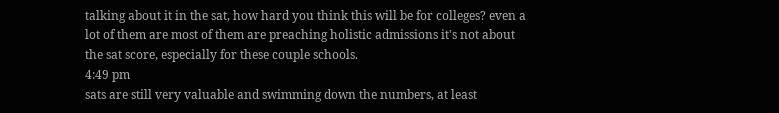talking about it in the sat, how hard you think this will be for colleges? even a lot of them are most of them are preaching holistic admissions it's not about the sat score, especially for these couple schools.
4:49 pm
sats are still very valuable and swimming down the numbers, at least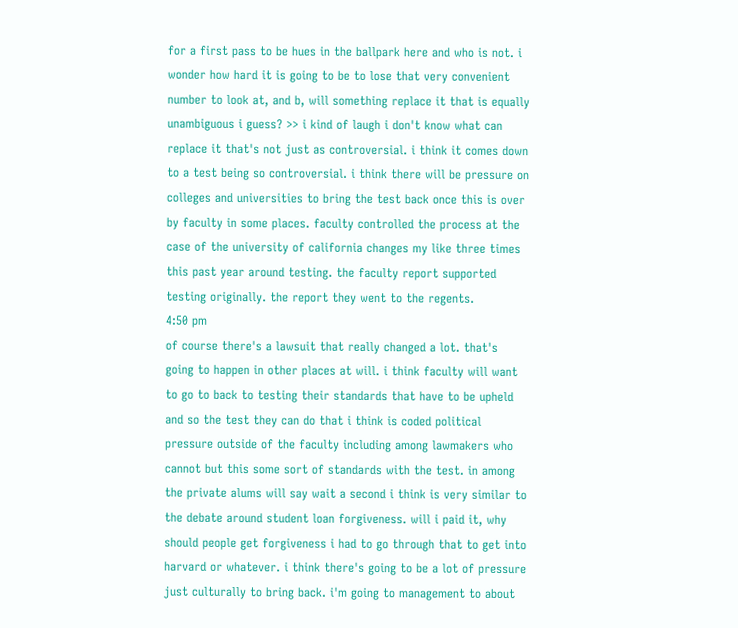for a first pass to be hues in the ballpark here and who is not. i wonder how hard it is going to be to lose that very convenient number to look at, and b, will something replace it that is equally unambiguous i guess? >> i kind of laugh i don't know what can replace it that's not just as controversial. i think it comes down to a test being so controversial. i think there will be pressure on colleges and universities to bring the test back once this is over by faculty in some places. faculty controlled the process at the case of the university of california changes my like three times this past year around testing. the faculty report supported testing originally. the report they went to the regents.
4:50 pm
of course there's a lawsuit that really changed a lot. that's going to happen in other places at will. i think faculty will want to go to back to testing their standards that have to be upheld and so the test they can do that i think is coded political pressure outside of the faculty including among lawmakers who cannot but this some sort of standards with the test. in among the private alums will say wait a second i think is very similar to the debate around student loan forgiveness. will i paid it, why should people get forgiveness i had to go through that to get into harvard or whatever. i think there's going to be a lot of pressure just culturally to bring back. i'm going to management to about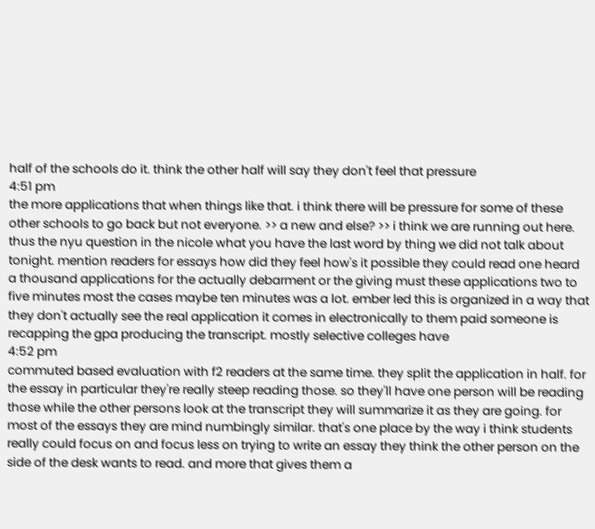half of the schools do it. think the other half will say they don't feel that pressure
4:51 pm
the more applications that when things like that. i think there will be pressure for some of these other schools to go back but not everyone. >> a new and else? >> i think we are running out here. thus the nyu question in the nicole what you have the last word by thing we did not talk about tonight. mention readers for essays how did they feel how's it possible they could read one heard a thousand applications for the actually debarment or the giving must these applications two to five minutes most the cases maybe ten minutes was a lot. ember led this is organized in a way that they don't actually see the real application it comes in electronically to them paid someone is recapping the gpa producing the transcript. mostly selective colleges have
4:52 pm
commuted based evaluation with f2 readers at the same time. they split the application in half. for the essay in particular they're really steep reading those. so they'll have one person will be reading those while the other persons look at the transcript they will summarize it as they are going. for most of the essays they are mind numbingly similar. that's one place by the way i think students really could focus on and focus less on trying to write an essay they think the other person on the side of the desk wants to read. and more that gives them a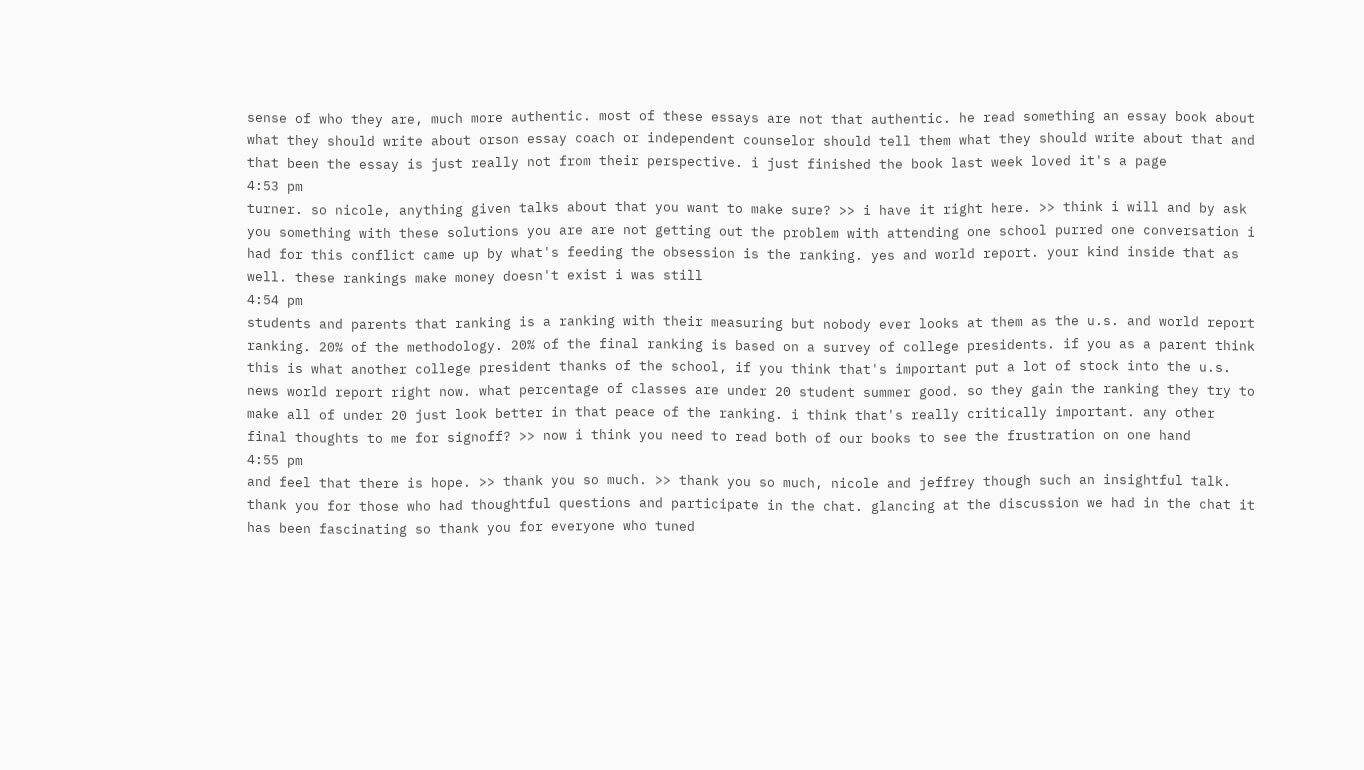sense of who they are, much more authentic. most of these essays are not that authentic. he read something an essay book about what they should write about orson essay coach or independent counselor should tell them what they should write about that and that been the essay is just really not from their perspective. i just finished the book last week loved it's a page
4:53 pm
turner. so nicole, anything given talks about that you want to make sure? >> i have it right here. >> think i will and by ask you something with these solutions you are are not getting out the problem with attending one school purred one conversation i had for this conflict came up by what's feeding the obsession is the ranking. yes and world report. your kind inside that as well. these rankings make money doesn't exist i was still
4:54 pm
students and parents that ranking is a ranking with their measuring but nobody ever looks at them as the u.s. and world report ranking. 20% of the methodology. 20% of the final ranking is based on a survey of college presidents. if you as a parent think this is what another college president thanks of the school, if you think that's important put a lot of stock into the u.s. news world report right now. what percentage of classes are under 20 student summer good. so they gain the ranking they try to make all of under 20 just look better in that peace of the ranking. i think that's really critically important. any other final thoughts to me for signoff? >> now i think you need to read both of our books to see the frustration on one hand
4:55 pm
and feel that there is hope. >> thank you so much. >> thank you so much, nicole and jeffrey though such an insightful talk. thank you for those who had thoughtful questions and participate in the chat. glancing at the discussion we had in the chat it has been fascinating so thank you for everyone who tuned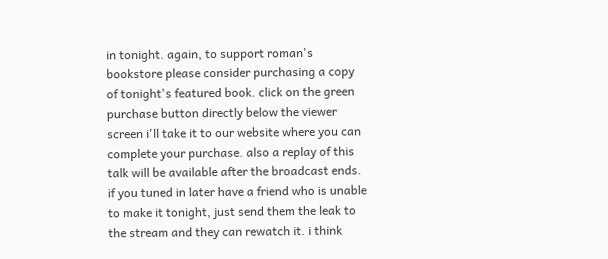in tonight. again, to support roman's bookstore please consider purchasing a copy of tonight's featured book. click on the green purchase button directly below the viewer screen i'll take it to our website where you can complete your purchase. also a replay of this talk will be available after the broadcast ends. if you tuned in later have a friend who is unable to make it tonight, just send them the leak to the stream and they can rewatch it. i think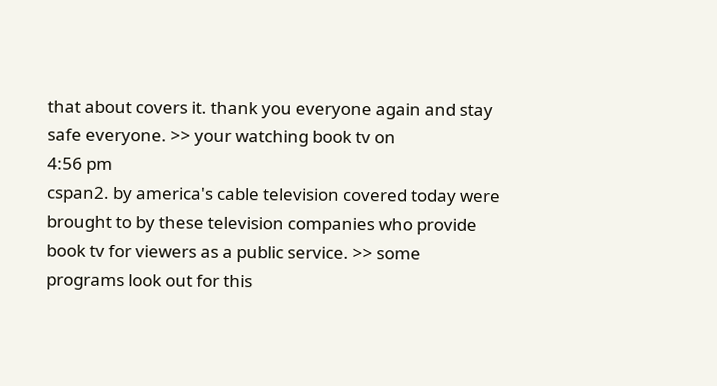that about covers it. thank you everyone again and stay safe everyone. >> your watching book tv on
4:56 pm
cspan2. by america's cable television covered today were brought to by these television companies who provide book tv for viewers as a public service. >> some programs look out for this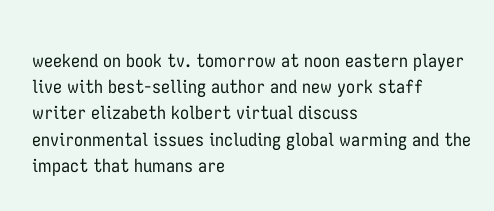weekend on book tv. tomorrow at noon eastern player live with best-selling author and new york staff writer elizabeth kolbert virtual discuss environmental issues including global warming and the impact that humans are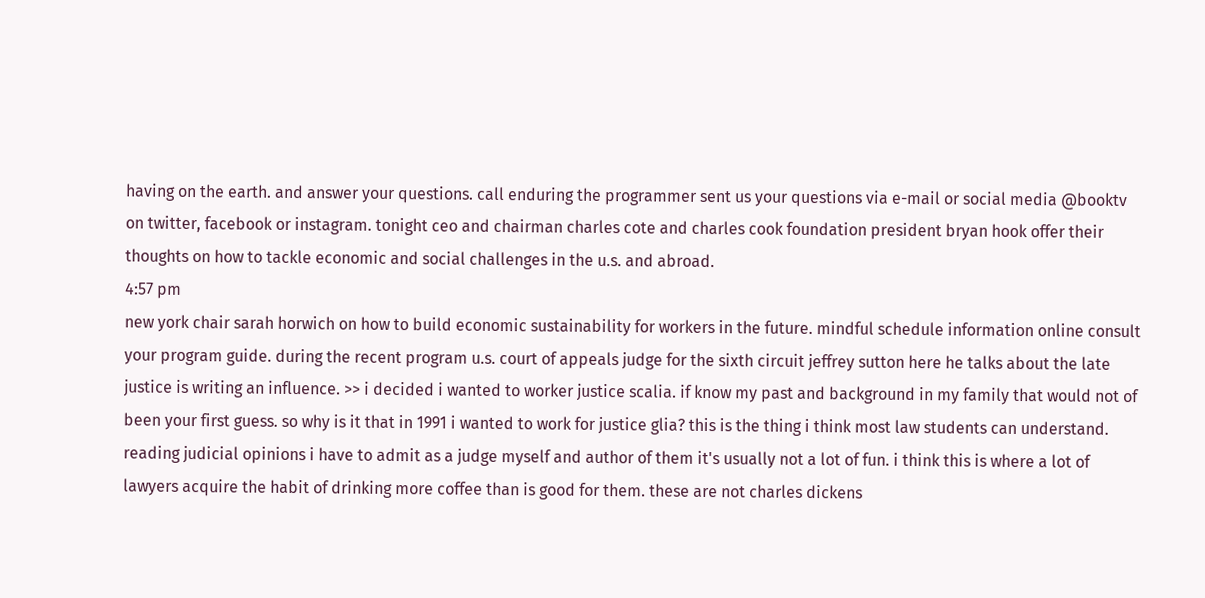having on the earth. and answer your questions. call enduring the programmer sent us your questions via e-mail or social media @booktv on twitter, facebook or instagram. tonight ceo and chairman charles cote and charles cook foundation president bryan hook offer their thoughts on how to tackle economic and social challenges in the u.s. and abroad.
4:57 pm
new york chair sarah horwich on how to build economic sustainability for workers in the future. mindful schedule information online consult your program guide. during the recent program u.s. court of appeals judge for the sixth circuit jeffrey sutton here he talks about the late justice is writing an influence. >> i decided i wanted to worker justice scalia. if know my past and background in my family that would not of been your first guess. so why is it that in 1991 i wanted to work for justice glia? this is the thing i think most law students can understand. reading judicial opinions i have to admit as a judge myself and author of them it's usually not a lot of fun. i think this is where a lot of lawyers acquire the habit of drinking more coffee than is good for them. these are not charles dickens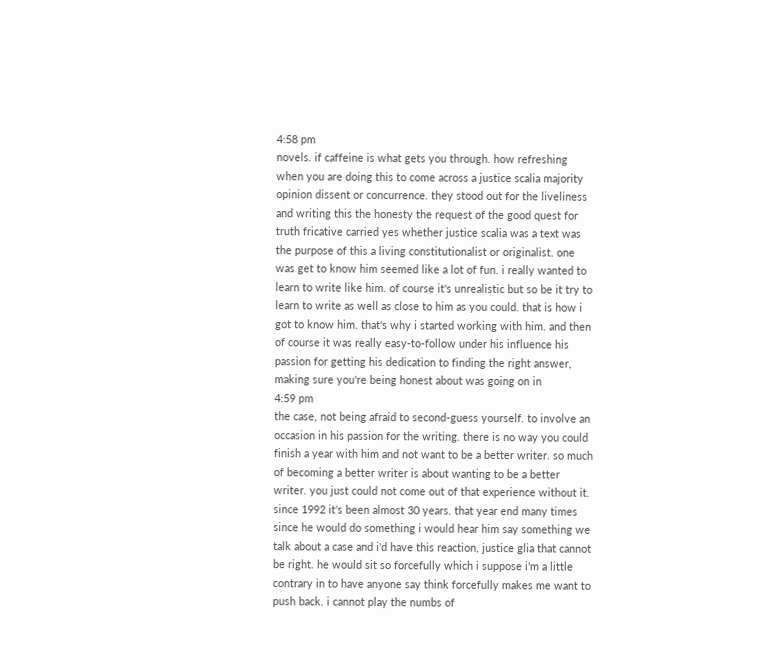4:58 pm
novels. if caffeine is what gets you through. how refreshing when you are doing this to come across a justice scalia majority opinion dissent or concurrence. they stood out for the liveliness and writing this the honesty the request of the good quest for truth fricative carried yes whether justice scalia was a text was the purpose of this a living constitutionalist or originalist. one was get to know him seemed like a lot of fun. i really wanted to learn to write like him. of course it's unrealistic but so be it try to learn to write as well as close to him as you could. that is how i got to know him. that's why i started working with him. and then of course it was really easy-to-follow under his influence his passion for getting his dedication to finding the right answer, making sure you're being honest about was going on in
4:59 pm
the case, not being afraid to second-guess yourself. to involve an occasion in his passion for the writing. there is no way you could finish a year with him and not want to be a better writer. so much of becoming a better writer is about wanting to be a better writer. you just could not come out of that experience without it. since 1992 it's been almost 30 years. that year end many times since he would do something i would hear him say something we talk about a case and i'd have this reaction, justice glia that cannot be right. he would sit so forcefully which i suppose i'm a little contrary in to have anyone say think forcefully makes me want to push back. i cannot play the numbs of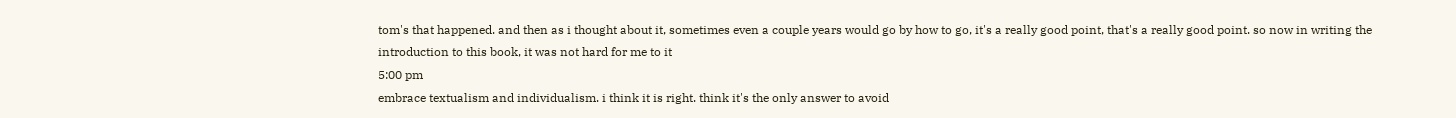tom's that happened. and then as i thought about it, sometimes even a couple years would go by how to go, it's a really good point, that's a really good point. so now in writing the introduction to this book, it was not hard for me to it
5:00 pm
embrace textualism and individualism. i think it is right. think it's the only answer to avoid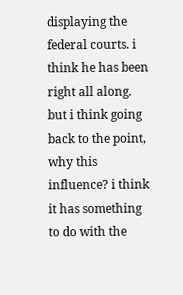displaying the federal courts. i think he has been right all along. but i think going back to the point, why this influence? i think it has something to do with the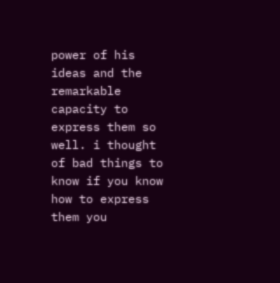power of his ideas and the remarkable capacity to express them so well. i thought of bad things to know if you know how to express them you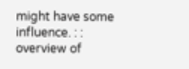might have some influence. : : overview of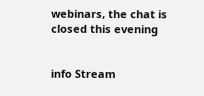webinars, the chat is closed this evening


info Stream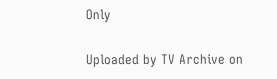Only

Uploaded by TV Archive on